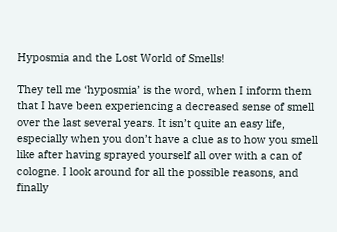Hyposmia and the Lost World of Smells!

They tell me ‘hyposmia’ is the word, when I inform them that I have been experiencing a decreased sense of smell over the last several years. It isn’t quite an easy life, especially when you don’t have a clue as to how you smell like after having sprayed yourself all over with a can of cologne. I look around for all the possible reasons, and finally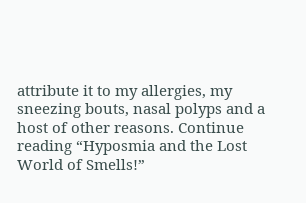attribute it to my allergies, my sneezing bouts, nasal polyps and a host of other reasons. Continue reading “Hyposmia and the Lost World of Smells!”